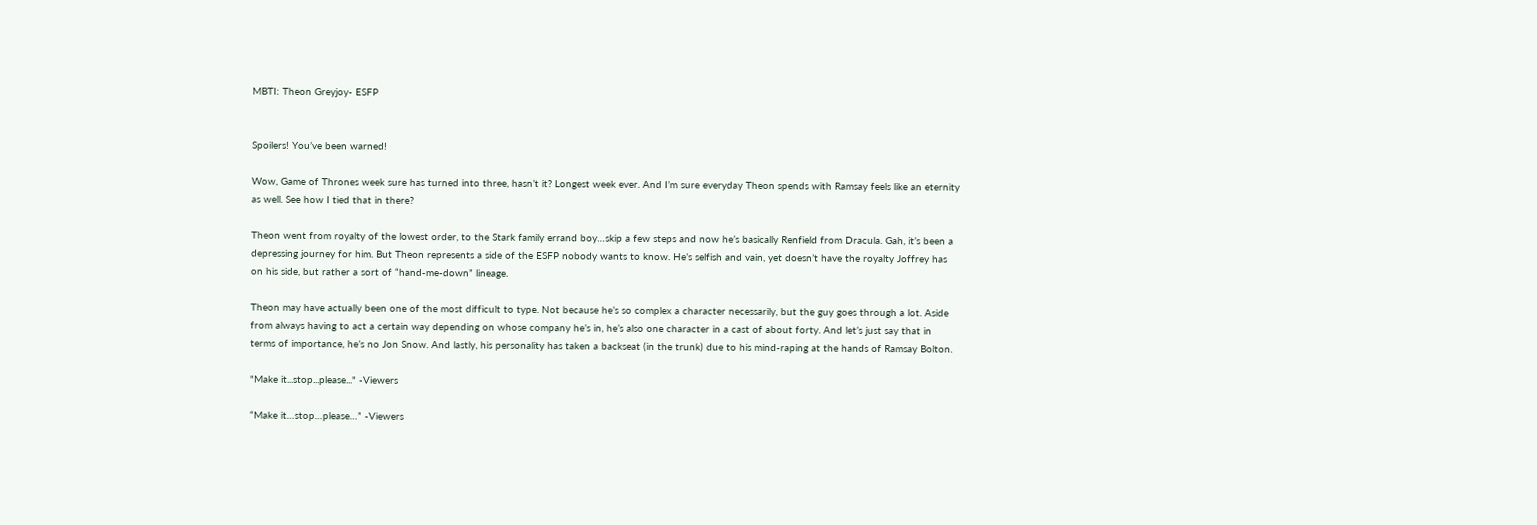MBTI: Theon Greyjoy- ESFP


Spoilers! You’ve been warned!

Wow, Game of Thrones week sure has turned into three, hasn’t it? Longest week ever. And I’m sure everyday Theon spends with Ramsay feels like an eternity as well. See how I tied that in there?

Theon went from royalty of the lowest order, to the Stark family errand boy…skip a few steps and now he’s basically Renfield from Dracula. Gah, it’s been a depressing journey for him. But Theon represents a side of the ESFP nobody wants to know. He’s selfish and vain, yet doesn’t have the royalty Joffrey has on his side, but rather a sort of “hand-me-down” lineage.

Theon may have actually been one of the most difficult to type. Not because he’s so complex a character necessarily, but the guy goes through a lot. Aside from always having to act a certain way depending on whose company he’s in, he’s also one character in a cast of about forty. And let’s just say that in terms of importance, he’s no Jon Snow. And lastly, his personality has taken a backseat (in the trunk) due to his mind-raping at the hands of Ramsay Bolton.

"Make it...stop...please..." -Viewers

“Make it…stop…please…” -Viewers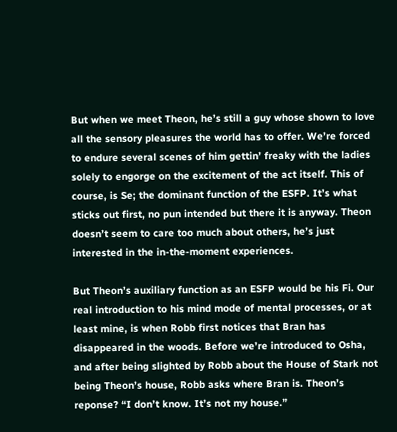But when we meet Theon, he’s still a guy whose shown to love all the sensory pleasures the world has to offer. We’re forced to endure several scenes of him gettin’ freaky with the ladies solely to engorge on the excitement of the act itself. This of course, is Se; the dominant function of the ESFP. It’s what sticks out first, no pun intended but there it is anyway. Theon doesn’t seem to care too much about others, he’s just interested in the in-the-moment experiences.

But Theon’s auxiliary function as an ESFP would be his Fi. Our real introduction to his mind mode of mental processes, or at least mine, is when Robb first notices that Bran has disappeared in the woods. Before we’re introduced to Osha, and after being slighted by Robb about the House of Stark not being Theon’s house, Robb asks where Bran is. Theon’s reponse? “I don’t know. It’s not my house.”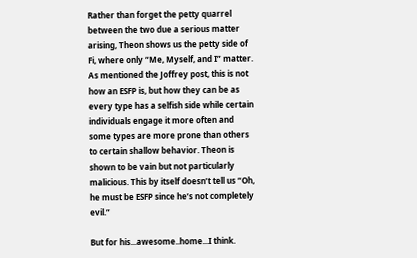Rather than forget the petty quarrel between the two due a serious matter arising, Theon shows us the petty side of Fi, where only “Me, Myself, and I” matter. As mentioned the Joffrey post, this is not how an ESFP is, but how they can be as every type has a selfish side while certain individuals engage it more often and some types are more prone than others to certain shallow behavior. Theon is shown to be vain but not particularly malicious. This by itself doesn’t tell us “Oh, he must be ESFP since he’s not completely evil.”

But for his...awesome..home...I think.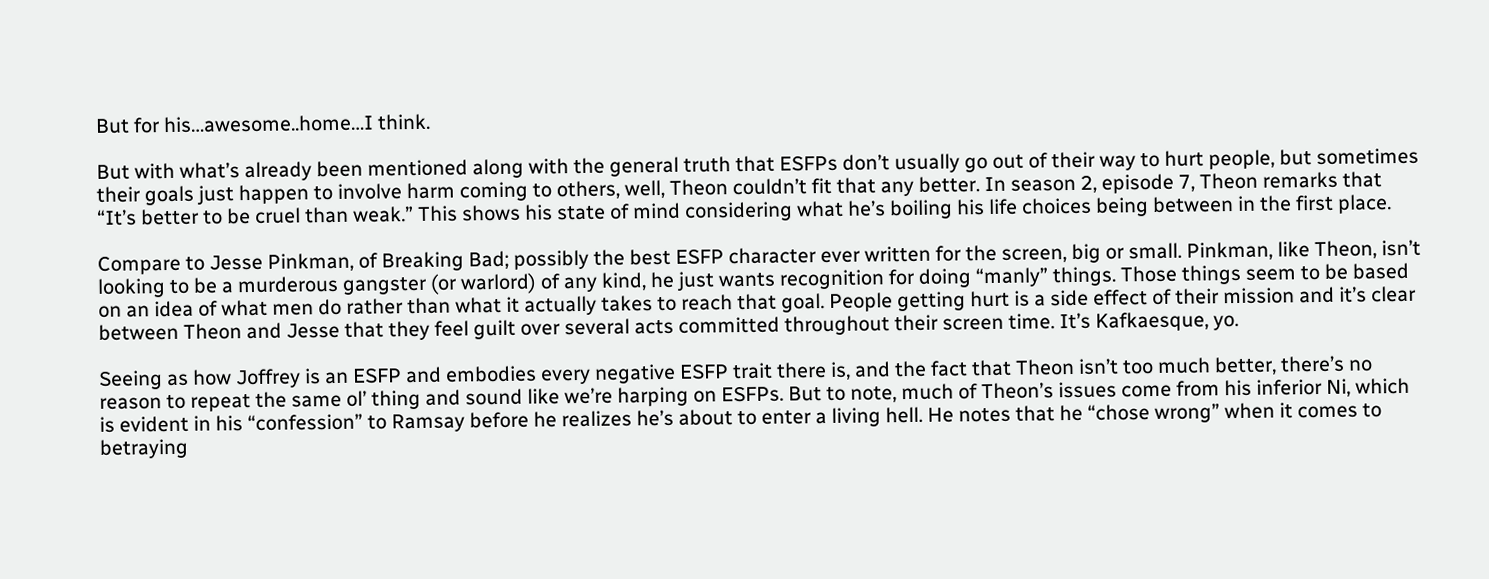But for his…awesome..home…I think.

But with what’s already been mentioned along with the general truth that ESFPs don’t usually go out of their way to hurt people, but sometimes their goals just happen to involve harm coming to others, well, Theon couldn’t fit that any better. In season 2, episode 7, Theon remarks that “It’s better to be cruel than weak.” This shows his state of mind considering what he’s boiling his life choices being between in the first place.

Compare to Jesse Pinkman, of Breaking Bad; possibly the best ESFP character ever written for the screen, big or small. Pinkman, like Theon, isn’t looking to be a murderous gangster (or warlord) of any kind, he just wants recognition for doing “manly” things. Those things seem to be based on an idea of what men do rather than what it actually takes to reach that goal. People getting hurt is a side effect of their mission and it’s clear between Theon and Jesse that they feel guilt over several acts committed throughout their screen time. It’s Kafkaesque, yo.

Seeing as how Joffrey is an ESFP and embodies every negative ESFP trait there is, and the fact that Theon isn’t too much better, there’s no reason to repeat the same ol’ thing and sound like we’re harping on ESFPs. But to note, much of Theon’s issues come from his inferior Ni, which is evident in his “confession” to Ramsay before he realizes he’s about to enter a living hell. He notes that he “chose wrong” when it comes to betraying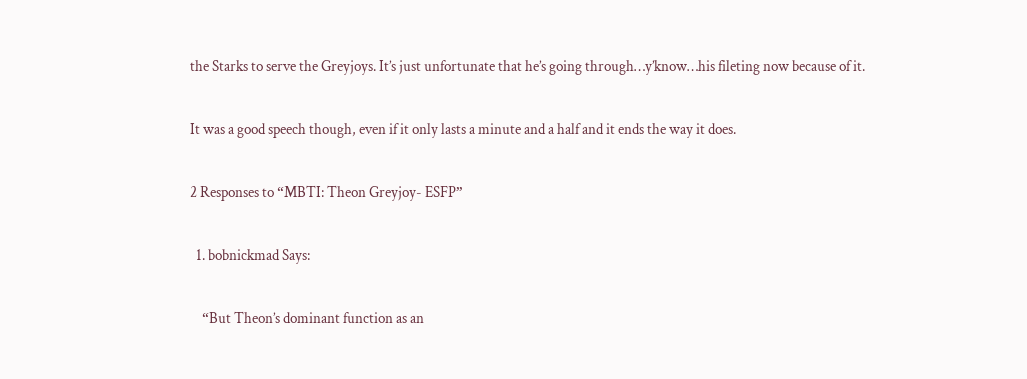the Starks to serve the Greyjoys. It’s just unfortunate that he’s going through…y’know…his fileting now because of it.

It was a good speech though, even if it only lasts a minute and a half and it ends the way it does.

2 Responses to “MBTI: Theon Greyjoy- ESFP”

  1. bobnickmad Says:

    “But Theon’s dominant function as an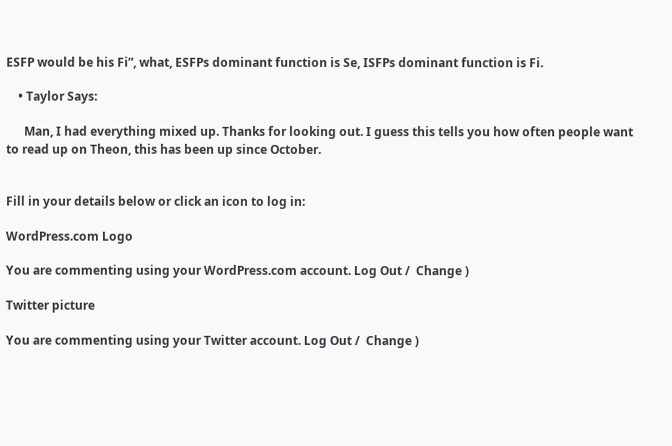ESFP would be his Fi”, what, ESFPs dominant function is Se, ISFPs dominant function is Fi.

    • Taylor Says:

      Man, I had everything mixed up. Thanks for looking out. I guess this tells you how often people want to read up on Theon, this has been up since October.


Fill in your details below or click an icon to log in:

WordPress.com Logo

You are commenting using your WordPress.com account. Log Out /  Change )

Twitter picture

You are commenting using your Twitter account. Log Out /  Change )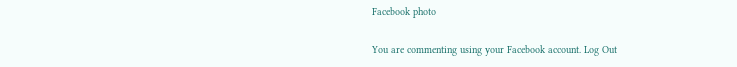Facebook photo

You are commenting using your Facebook account. Log Out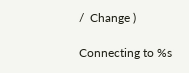/  Change )

Connecting to %s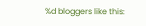%d bloggers like this: